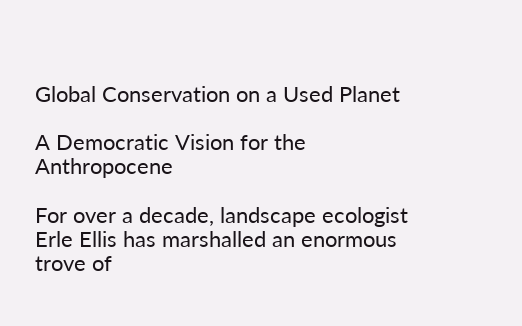Global Conservation on a Used Planet

A Democratic Vision for the Anthropocene

For over a decade, landscape ecologist Erle Ellis has marshalled an enormous trove of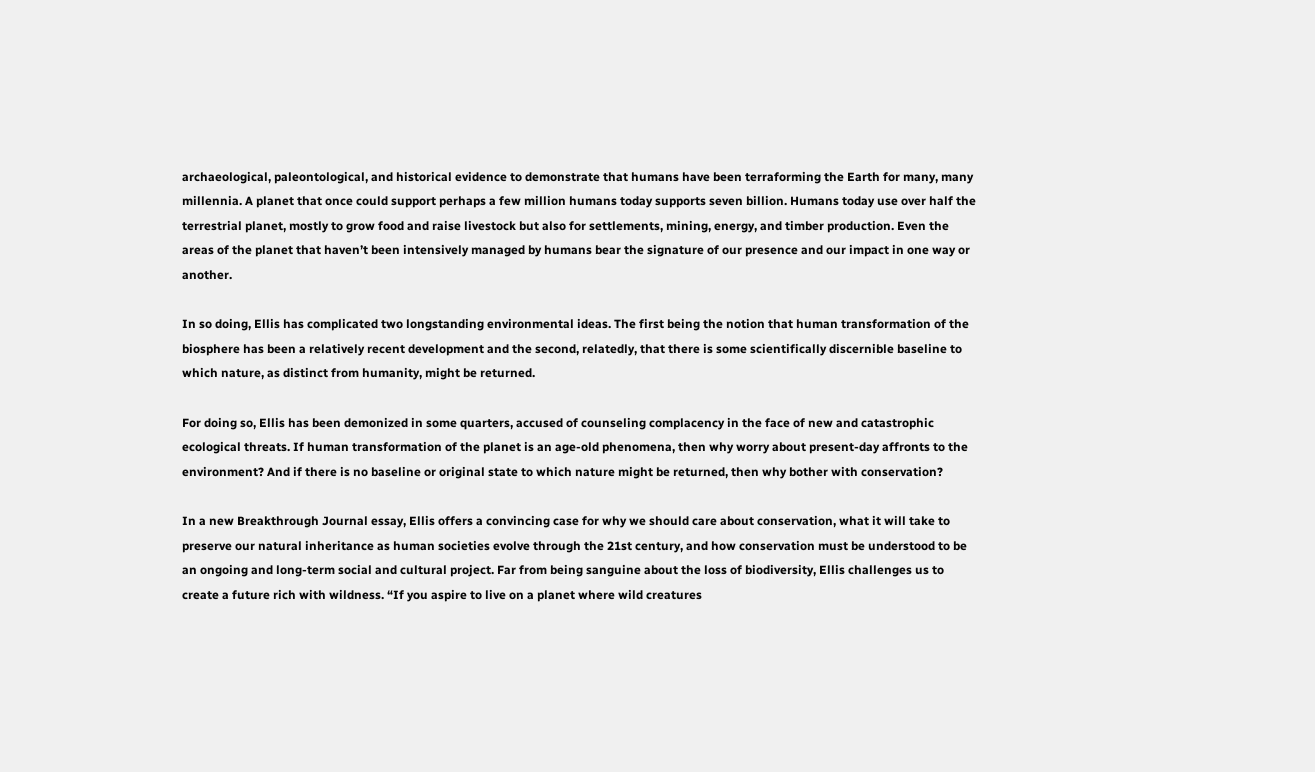archaeological, paleontological, and historical evidence to demonstrate that humans have been terraforming the Earth for many, many millennia. A planet that once could support perhaps a few million humans today supports seven billion. Humans today use over half the terrestrial planet, mostly to grow food and raise livestock but also for settlements, mining, energy, and timber production. Even the areas of the planet that haven’t been intensively managed by humans bear the signature of our presence and our impact in one way or another.

In so doing, Ellis has complicated two longstanding environmental ideas. The first being the notion that human transformation of the biosphere has been a relatively recent development and the second, relatedly, that there is some scientifically discernible baseline to which nature, as distinct from humanity, might be returned.

For doing so, Ellis has been demonized in some quarters, accused of counseling complacency in the face of new and catastrophic ecological threats. If human transformation of the planet is an age-old phenomena, then why worry about present-day affronts to the environment? And if there is no baseline or original state to which nature might be returned, then why bother with conservation?

In a new Breakthrough Journal essay, Ellis offers a convincing case for why we should care about conservation, what it will take to preserve our natural inheritance as human societies evolve through the 21st century, and how conservation must be understood to be an ongoing and long-term social and cultural project. Far from being sanguine about the loss of biodiversity, Ellis challenges us to create a future rich with wildness. “If you aspire to live on a planet where wild creatures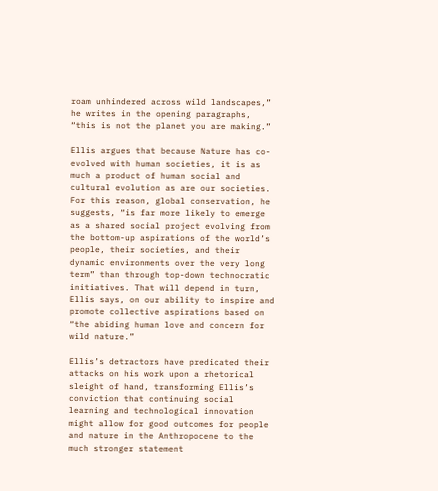roam unhindered across wild landscapes,” he writes in the opening paragraphs, “this is not the planet you are making.”

Ellis argues that because Nature has co-evolved with human societies, it is as much a product of human social and cultural evolution as are our societies. For this reason, global conservation, he suggests, “is far more likely to emerge as a shared social project evolving from the bottom-up aspirations of the world’s people, their societies, and their dynamic environments over the very long term” than through top-down technocratic initiatives. That will depend in turn, Ellis says, on our ability to inspire and promote collective aspirations based on “the abiding human love and concern for wild nature.”

Ellis’s detractors have predicated their attacks on his work upon a rhetorical sleight of hand, transforming Ellis’s conviction that continuing social learning and technological innovation might allow for good outcomes for people and nature in the Anthropocene to the much stronger statement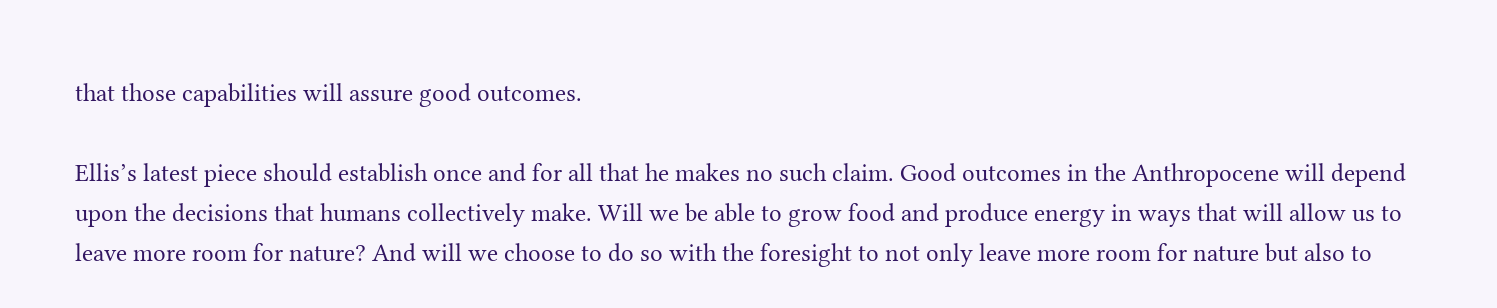that those capabilities will assure good outcomes.

Ellis’s latest piece should establish once and for all that he makes no such claim. Good outcomes in the Anthropocene will depend upon the decisions that humans collectively make. Will we be able to grow food and produce energy in ways that will allow us to leave more room for nature? And will we choose to do so with the foresight to not only leave more room for nature but also to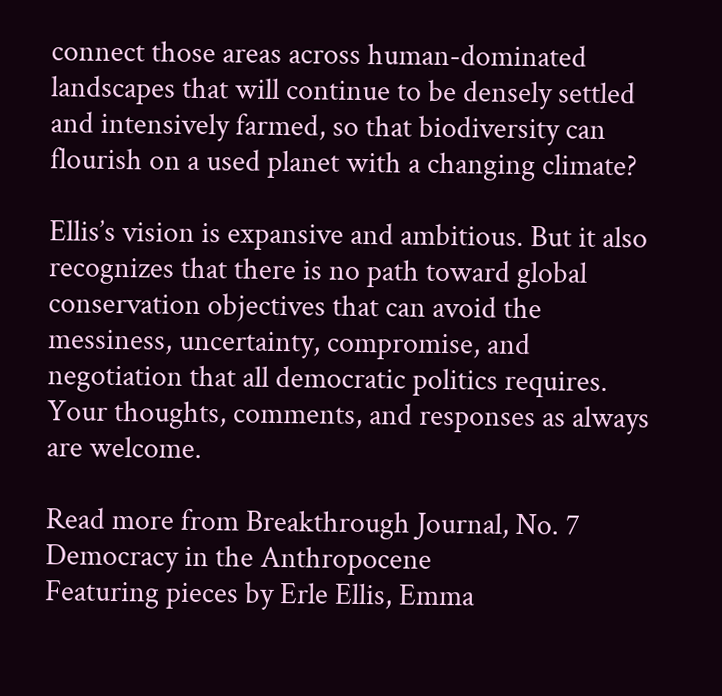connect those areas across human-dominated landscapes that will continue to be densely settled and intensively farmed, so that biodiversity can flourish on a used planet with a changing climate?

Ellis’s vision is expansive and ambitious. But it also recognizes that there is no path toward global conservation objectives that can avoid the messiness, uncertainty, compromise, and negotiation that all democratic politics requires. Your thoughts, comments, and responses as always are welcome.

Read more from Breakthrough Journal, No. 7
Democracy in the Anthropocene
Featuring pieces by Erle Ellis, Emma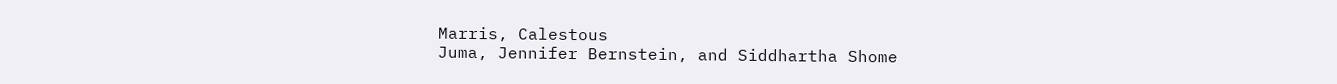Marris, Calestous
Juma, Jennifer Bernstein, and Siddhartha Shome